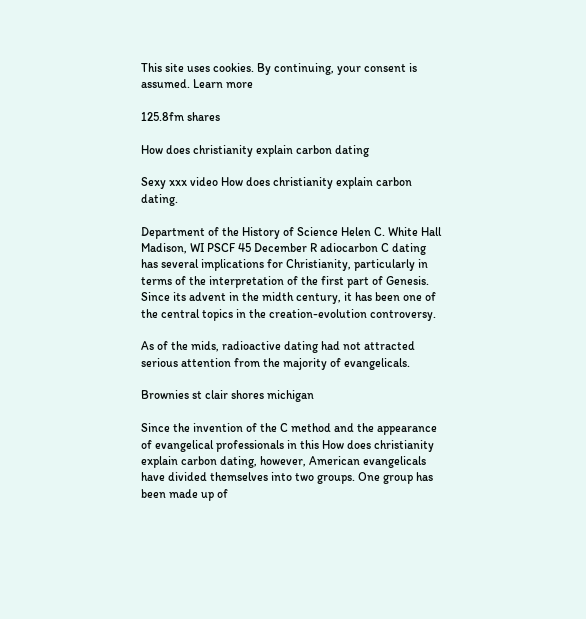This site uses cookies. By continuing, your consent is assumed. Learn more

125.8fm shares

How does christianity explain carbon dating

Sexy xxx video How does christianity explain carbon dating.

Department of the History of Science Helen C. White Hall Madison, WI PSCF 45 December R adiocarbon C dating has several implications for Christianity, particularly in terms of the interpretation of the first part of Genesis. Since its advent in the midth century, it has been one of the central topics in the creation-evolution controversy.

As of the mids, radioactive dating had not attracted serious attention from the majority of evangelicals.

Brownies st clair shores michigan

Since the invention of the C method and the appearance of evangelical professionals in this How does christianity explain carbon dating, however, American evangelicals have divided themselves into two groups. One group has been made up of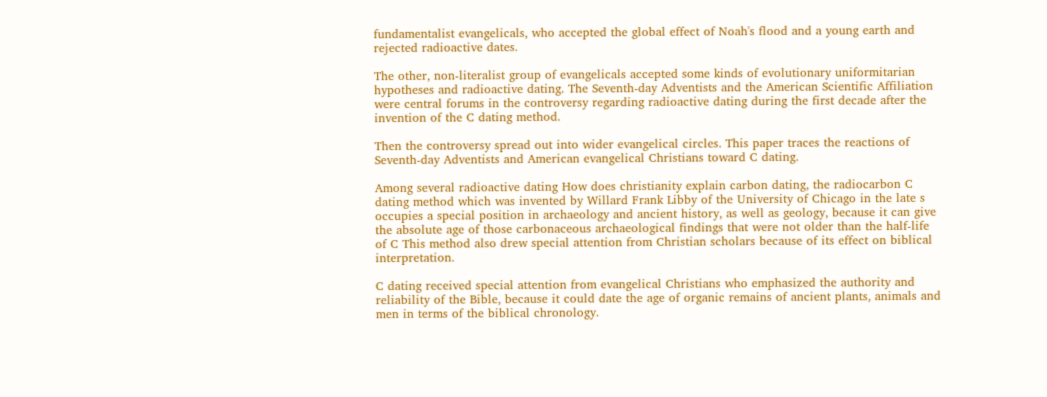fundamentalist evangelicals, who accepted the global effect of Noah's flood and a young earth and rejected radioactive dates.

The other, non-literalist group of evangelicals accepted some kinds of evolutionary uniformitarian hypotheses and radioactive dating. The Seventh-day Adventists and the American Scientific Affiliation were central forums in the controversy regarding radioactive dating during the first decade after the invention of the C dating method.

Then the controversy spread out into wider evangelical circles. This paper traces the reactions of Seventh-day Adventists and American evangelical Christians toward C dating.

Among several radioactive dating How does christianity explain carbon dating, the radiocarbon C dating method which was invented by Willard Frank Libby of the University of Chicago in the late s occupies a special position in archaeology and ancient history, as well as geology, because it can give the absolute age of those carbonaceous archaeological findings that were not older than the half-life of C This method also drew special attention from Christian scholars because of its effect on biblical interpretation.

C dating received special attention from evangelical Christians who emphasized the authority and reliability of the Bible, because it could date the age of organic remains of ancient plants, animals and men in terms of the biblical chronology.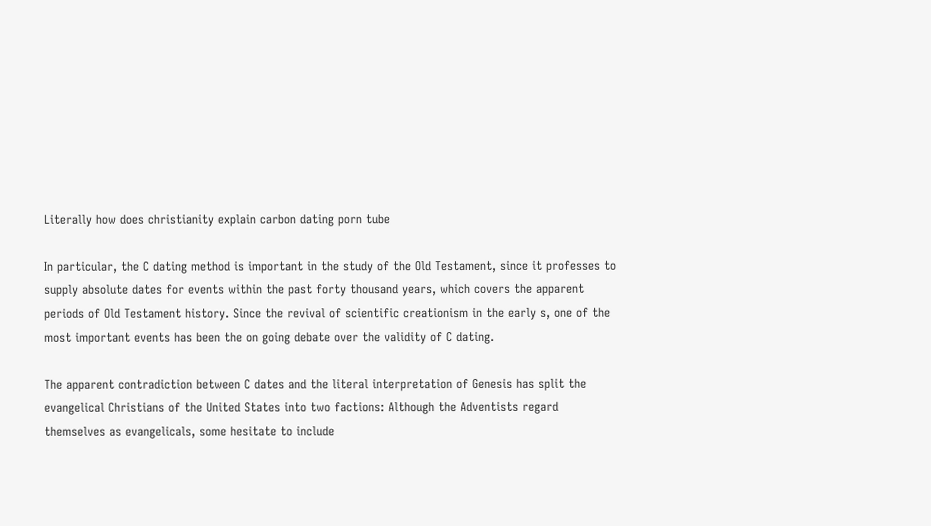Literally how does christianity explain carbon dating porn tube

In particular, the C dating method is important in the study of the Old Testament, since it professes to supply absolute dates for events within the past forty thousand years, which covers the apparent periods of Old Testament history. Since the revival of scientific creationism in the early s, one of the most important events has been the on going debate over the validity of C dating.

The apparent contradiction between C dates and the literal interpretation of Genesis has split the evangelical Christians of the United States into two factions: Although the Adventists regard themselves as evangelicals, some hesitate to include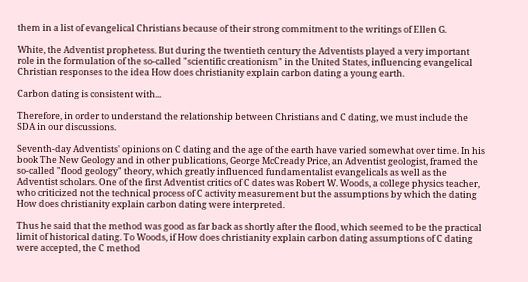them in a list of evangelical Christians because of their strong commitment to the writings of Ellen G.

White, the Adventist prophetess. But during the twentieth century the Adventists played a very important role in the formulation of the so-called "scientific creationism" in the United States, influencing evangelical Christian responses to the idea How does christianity explain carbon dating a young earth.

Carbon dating is consistent with...

Therefore, in order to understand the relationship between Christians and C dating, we must include the SDA in our discussions.

Seventh-day Adventists' opinions on C dating and the age of the earth have varied somewhat over time. In his book The New Geology and in other publications, George McCready Price, an Adventist geologist, framed the so-called "flood geology" theory, which greatly influenced fundamentalist evangelicals as well as the Adventist scholars. One of the first Adventist critics of C dates was Robert W. Woods, a college physics teacher, who criticized not the technical process of C activity measurement but the assumptions by which the dating How does christianity explain carbon dating were interpreted.

Thus he said that the method was good as far back as shortly after the flood, which seemed to be the practical limit of historical dating. To Woods, if How does christianity explain carbon dating assumptions of C dating were accepted, the C method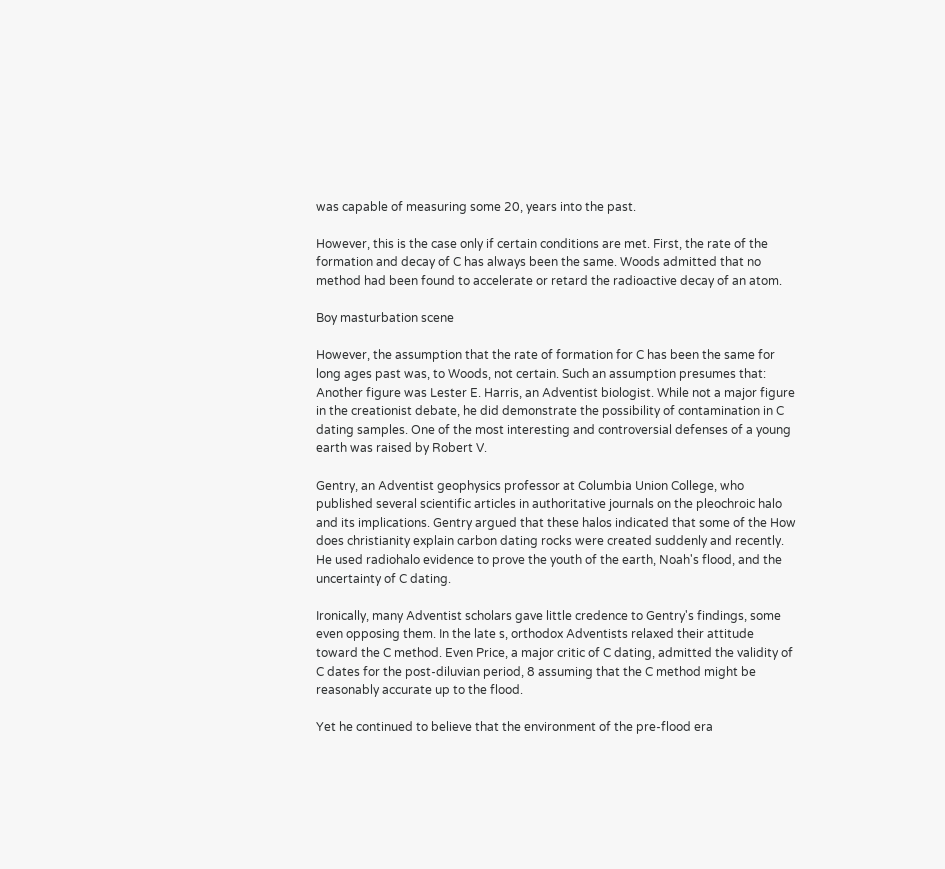was capable of measuring some 20, years into the past.

However, this is the case only if certain conditions are met. First, the rate of the formation and decay of C has always been the same. Woods admitted that no method had been found to accelerate or retard the radioactive decay of an atom.

Boy masturbation scene

However, the assumption that the rate of formation for C has been the same for long ages past was, to Woods, not certain. Such an assumption presumes that: Another figure was Lester E. Harris, an Adventist biologist. While not a major figure in the creationist debate, he did demonstrate the possibility of contamination in C dating samples. One of the most interesting and controversial defenses of a young earth was raised by Robert V.

Gentry, an Adventist geophysics professor at Columbia Union College, who published several scientific articles in authoritative journals on the pleochroic halo and its implications. Gentry argued that these halos indicated that some of the How does christianity explain carbon dating rocks were created suddenly and recently. He used radiohalo evidence to prove the youth of the earth, Noah's flood, and the uncertainty of C dating.

Ironically, many Adventist scholars gave little credence to Gentry's findings, some even opposing them. In the late s, orthodox Adventists relaxed their attitude toward the C method. Even Price, a major critic of C dating, admitted the validity of C dates for the post-diluvian period, 8 assuming that the C method might be reasonably accurate up to the flood.

Yet he continued to believe that the environment of the pre-flood era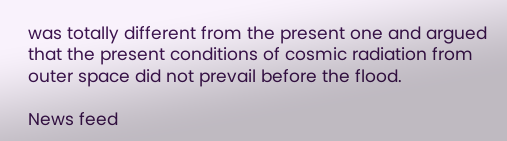was totally different from the present one and argued that the present conditions of cosmic radiation from outer space did not prevail before the flood.

News feed